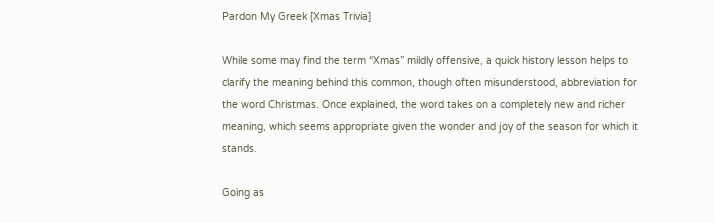Pardon My Greek [Xmas Trivia]

While some may find the term “Xmas” mildly offensive, a quick history lesson helps to clarify the meaning behind this common, though often misunderstood, abbreviation for the word Christmas. Once explained, the word takes on a completely new and richer meaning, which seems appropriate given the wonder and joy of the season for which it stands.

Going as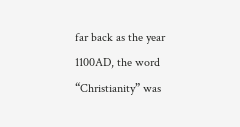far back as the year 1100AD, the word “Christianity” was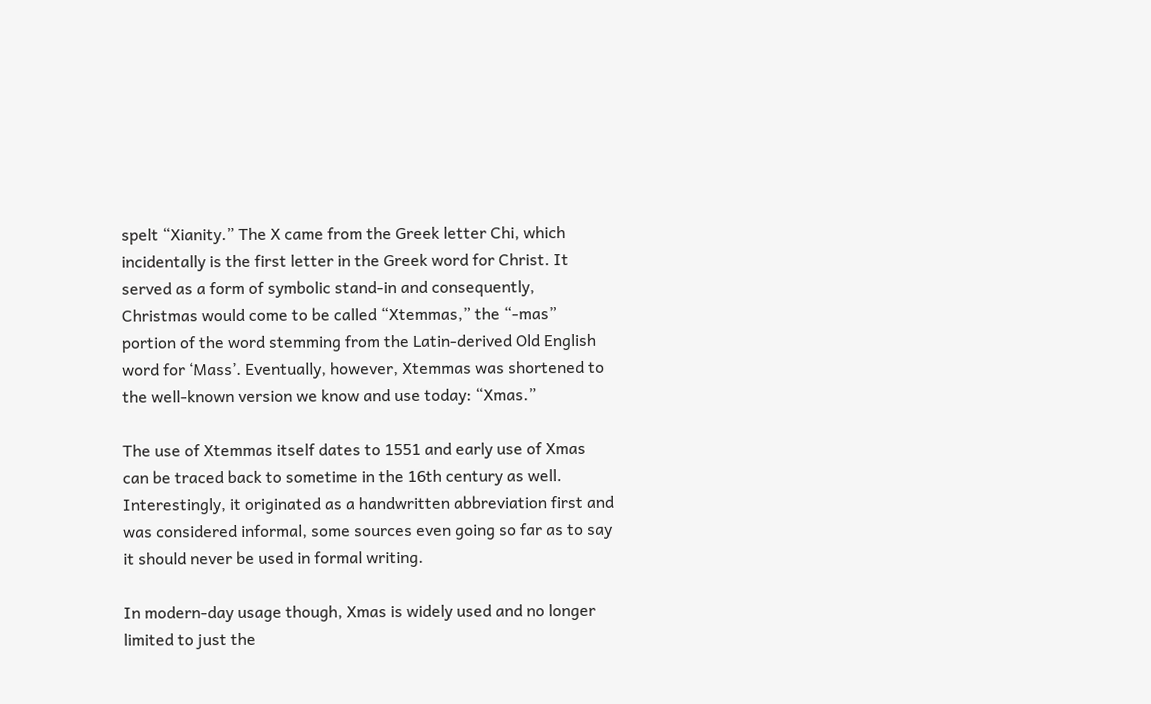spelt “Xianity.” The X came from the Greek letter Chi, which incidentally is the first letter in the Greek word for Christ. It served as a form of symbolic stand-in and consequently, Christmas would come to be called “Xtemmas,” the “-mas” portion of the word stemming from the Latin-derived Old English word for ‘Mass’. Eventually, however, Xtemmas was shortened to the well-known version we know and use today: “Xmas.”

The use of Xtemmas itself dates to 1551 and early use of Xmas can be traced back to sometime in the 16th century as well. Interestingly, it originated as a handwritten abbreviation first and was considered informal, some sources even going so far as to say it should never be used in formal writing.

In modern-day usage though, Xmas is widely used and no longer limited to just the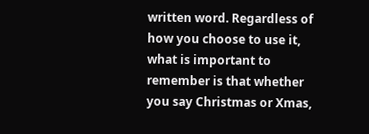written word. Regardless of how you choose to use it, what is important to remember is that whether you say Christmas or Xmas,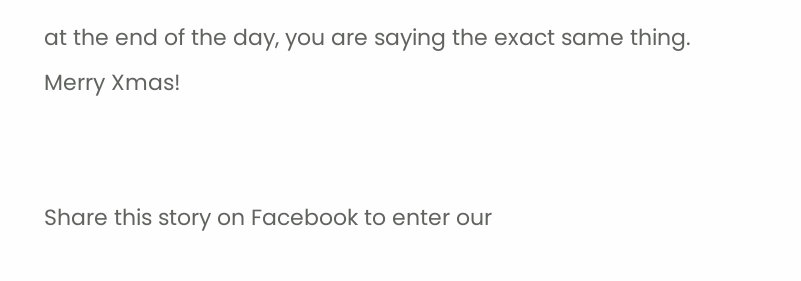at the end of the day, you are saying the exact same thing. Merry Xmas!


Share this story on Facebook to enter our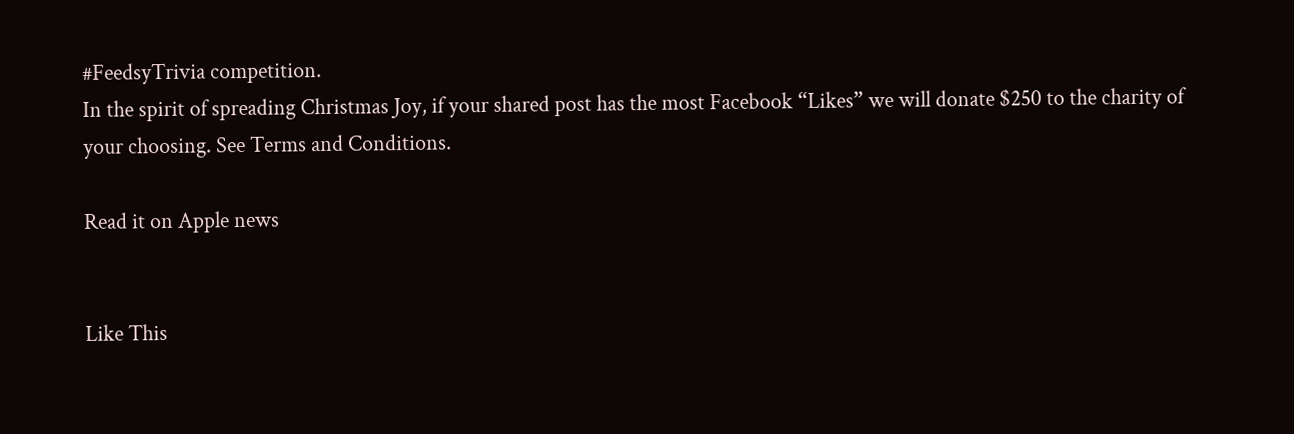#FeedsyTrivia competition.
In the spirit of spreading Christmas Joy, if your shared post has the most Facebook “Likes” we will donate $250 to the charity of your choosing. See Terms and Conditions.

Read it on Apple news


Like This